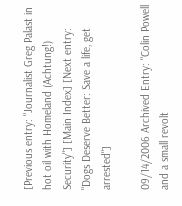[Previous entry: "Journalist Greg Palast in hot oil with Homeland (Achtung!) Security"] [Main Index] [Next entry: "Dogs Deserve Better: Save a life, get arrested"]

09/14/2006 Archived Entry: "Colin Powell and a small revolt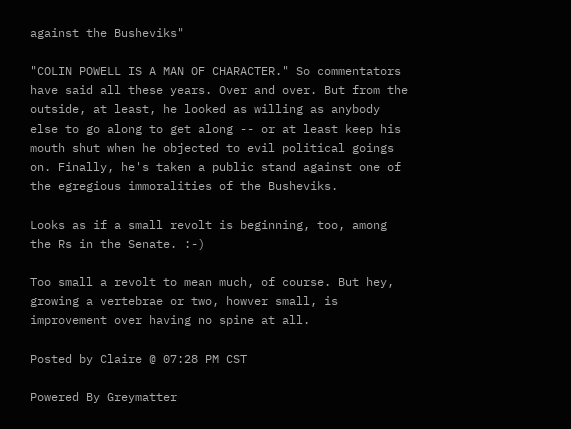against the Busheviks"

"COLIN POWELL IS A MAN OF CHARACTER." So commentators have said all these years. Over and over. But from the outside, at least, he looked as willing as anybody else to go along to get along -- or at least keep his mouth shut when he objected to evil political goings on. Finally, he's taken a public stand against one of the egregious immoralities of the Busheviks.

Looks as if a small revolt is beginning, too, among the Rs in the Senate. :-)

Too small a revolt to mean much, of course. But hey, growing a vertebrae or two, howver small, is improvement over having no spine at all.

Posted by Claire @ 07:28 PM CST

Powered By Greymatter